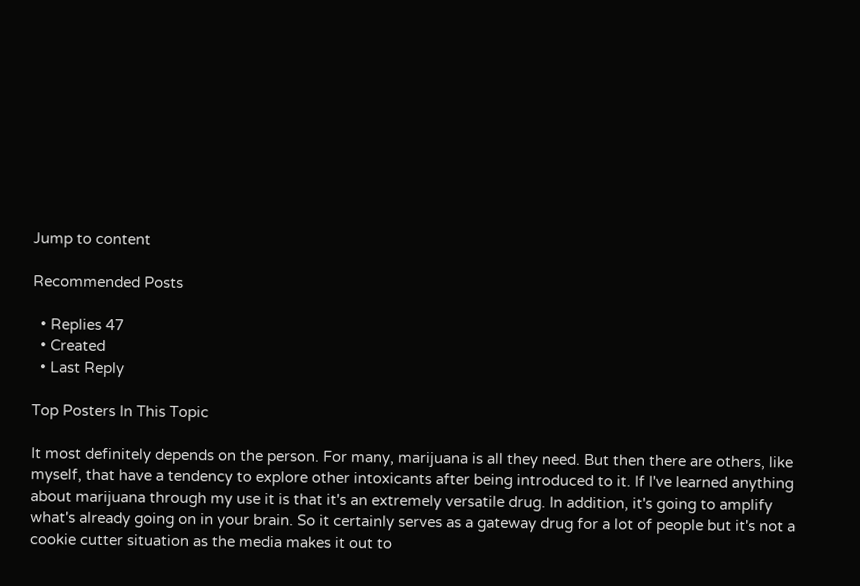Jump to content

Recommended Posts

  • Replies 47
  • Created
  • Last Reply

Top Posters In This Topic

It most definitely depends on the person. For many, marijuana is all they need. But then there are others, like myself, that have a tendency to explore other intoxicants after being introduced to it. If I've learned anything about marijuana through my use it is that it's an extremely versatile drug. In addition, it's going to amplify what's already going on in your brain. So it certainly serves as a gateway drug for a lot of people but it's not a cookie cutter situation as the media makes it out to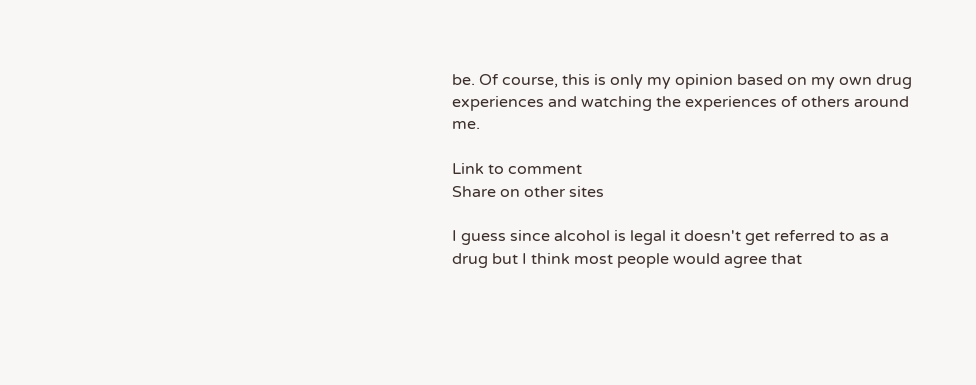be. Of course, this is only my opinion based on my own drug experiences and watching the experiences of others around me.

Link to comment
Share on other sites

I guess since alcohol is legal it doesn't get referred to as a drug but I think most people would agree that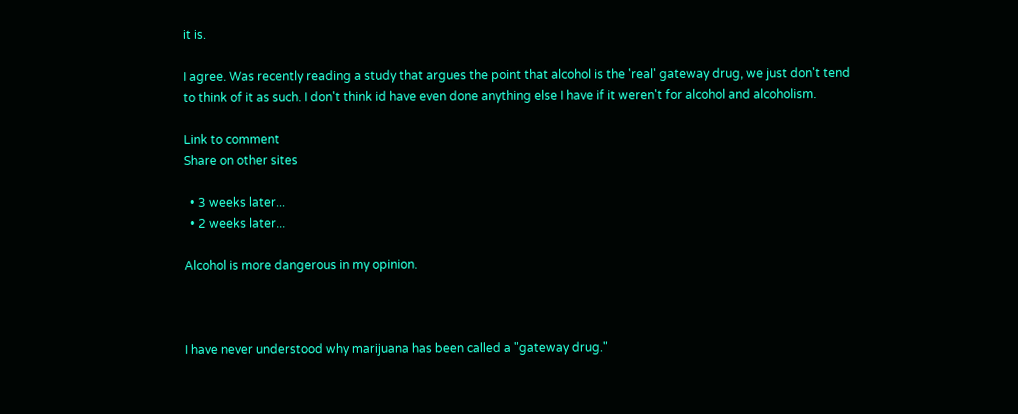it is.

I agree. Was recently reading a study that argues the point that alcohol is the 'real' gateway drug, we just don't tend to think of it as such. I don't think id have even done anything else I have if it weren't for alcohol and alcoholism.

Link to comment
Share on other sites

  • 3 weeks later...
  • 2 weeks later...

Alcohol is more dangerous in my opinion.



I have never understood why marijuana has been called a "gateway drug."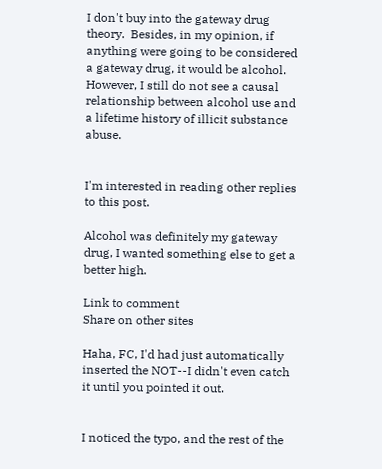I don't buy into the gateway drug theory.  Besides, in my opinion, if anything were going to be considered a gateway drug, it would be alcohol.  However, I still do not see a causal relationship between alcohol use and a lifetime history of illicit substance abuse.


I'm interested in reading other replies to this post.

Alcohol was definitely my gateway drug, I wanted something else to get a better high.

Link to comment
Share on other sites

Haha, FC, I'd had just automatically inserted the NOT--I didn't even catch it until you pointed it out.


I noticed the typo, and the rest of the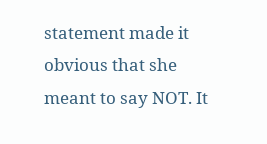statement made it obvious that she meant to say NOT. It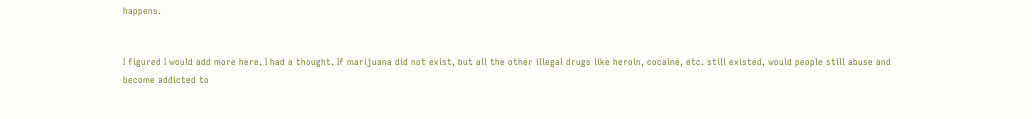happens.


I figured I would add more here. I had a thought. If marijuana did not exist, but all the other illegal drugs like heroin, cocaine, etc. still existed, would people still abuse and become addicted to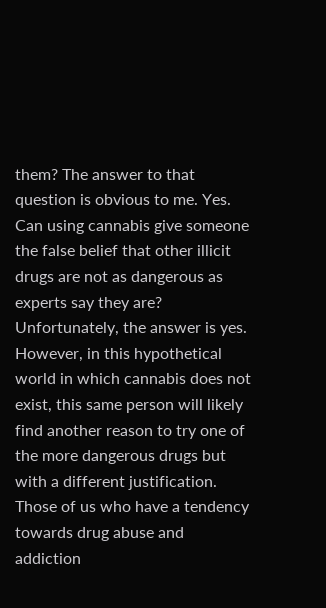them? The answer to that question is obvious to me. Yes. Can using cannabis give someone the false belief that other illicit drugs are not as dangerous as experts say they are? Unfortunately, the answer is yes. However, in this hypothetical world in which cannabis does not exist, this same person will likely find another reason to try one of the more dangerous drugs but with a different justification. Those of us who have a tendency towards drug abuse and addiction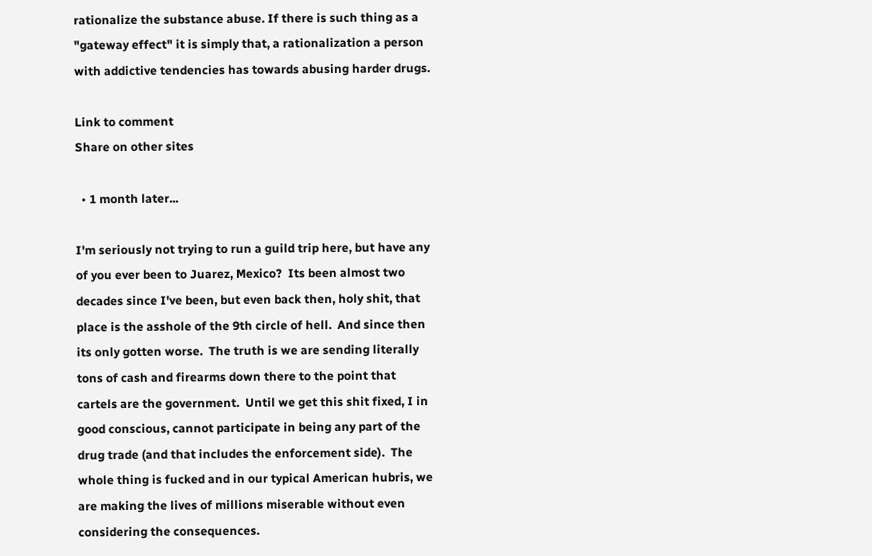rationalize the substance abuse. If there is such thing as a "gateway effect" it is simply that, a rationalization a person with addictive tendencies has towards abusing harder drugs.

Link to comment
Share on other sites

  • 1 month later...

I'm seriously not trying to run a guild trip here, but have any of you ever been to Juarez, Mexico?  Its been almost two decades since I've been, but even back then, holy shit, that place is the asshole of the 9th circle of hell.  And since then its only gotten worse.  The truth is we are sending literally tons of cash and firearms down there to the point that cartels are the government.  Until we get this shit fixed, I in good conscious, cannot participate in being any part of the drug trade (and that includes the enforcement side).  The whole thing is fucked and in our typical American hubris, we are making the lives of millions miserable without even considering the consequences.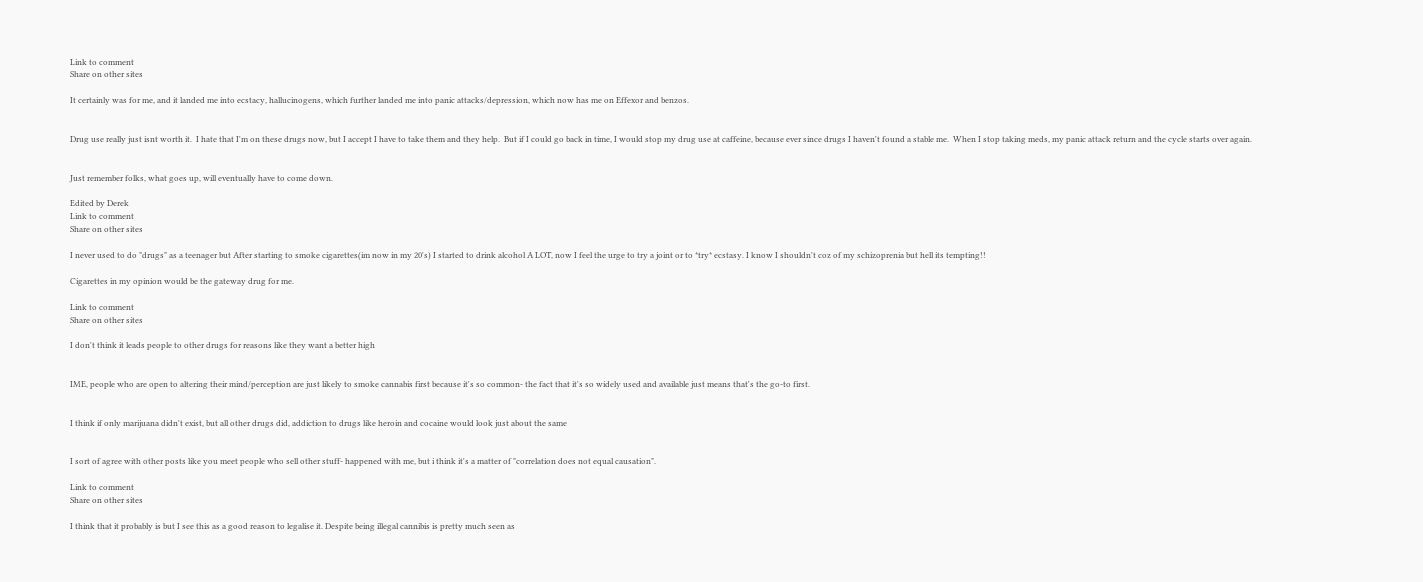Link to comment
Share on other sites

It certainly was for me, and it landed me into ecstacy, hallucinogens, which further landed me into panic attacks/depression, which now has me on Effexor and benzos.


Drug use really just isnt worth it.  I hate that I'm on these drugs now, but I accept I have to take them and they help.  But if I could go back in time, I would stop my drug use at caffeine, because ever since drugs I haven't found a stable me.  When I stop taking meds, my panic attack return and the cycle starts over again.


Just remember folks, what goes up, will eventually have to come down.

Edited by Derek
Link to comment
Share on other sites

I never used to do "drugs" as a teenager but After starting to smoke cigarettes(im now in my 20's) I started to drink alcohol A LOT, now I feel the urge to try a joint or to *try* ecstasy. I know I shouldn't coz of my schizoprenia but hell its tempting!!

Cigarettes in my opinion would be the gateway drug for me.

Link to comment
Share on other sites

I don't think it leads people to other drugs for reasons like they want a better high


IME, people who are open to altering their mind/perception are just likely to smoke cannabis first because it's so common- the fact that it's so widely used and available just means that's the go-to first.


I think if only marijuana didn't exist, but all other drugs did, addiction to drugs like heroin and cocaine would look just about the same


I sort of agree with other posts like you meet people who sell other stuff- happened with me, but i think it's a matter of "correlation does not equal causation".

Link to comment
Share on other sites

I think that it probably is but I see this as a good reason to legalise it. Despite being illegal cannibis is pretty much seen as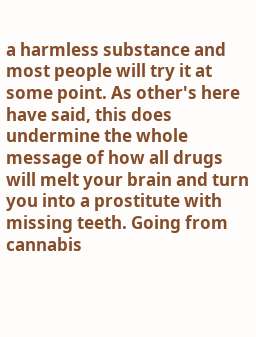a harmless substance and most people will try it at some point. As other's here have said, this does undermine the whole message of how all drugs will melt your brain and turn you into a prostitute with missing teeth. Going from cannabis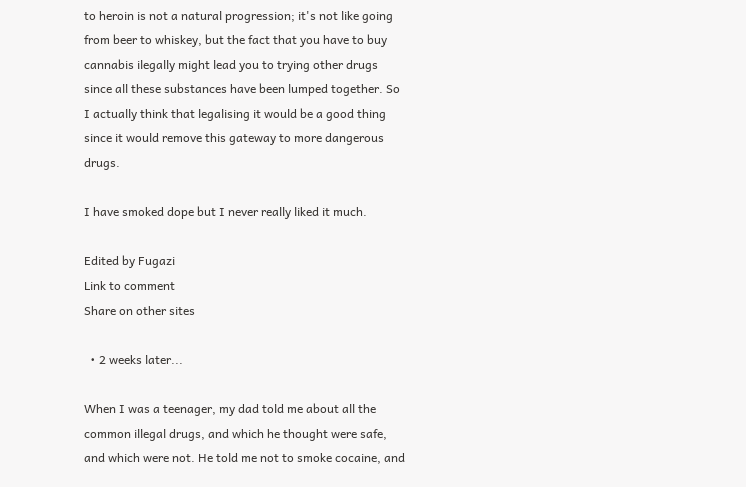to heroin is not a natural progression; it's not like going from beer to whiskey, but the fact that you have to buy cannabis ilegally might lead you to trying other drugs since all these substances have been lumped together. So I actually think that legalising it would be a good thing since it would remove this gateway to more dangerous drugs.

I have smoked dope but I never really liked it much.

Edited by Fugazi
Link to comment
Share on other sites

  • 2 weeks later...

When I was a teenager, my dad told me about all the common illegal drugs, and which he thought were safe, and which were not. He told me not to smoke cocaine, and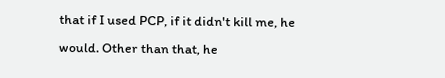that if I used PCP, if it didn't kill me, he would. Other than that, he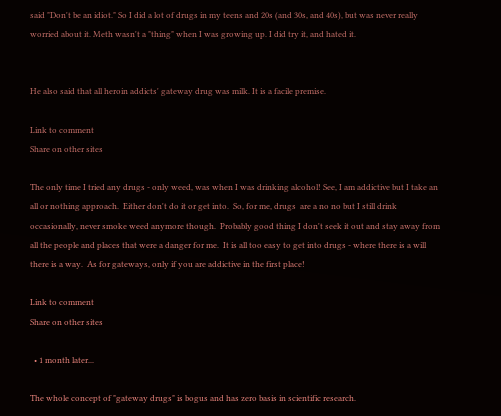said "Don't be an idiot." So I did a lot of drugs in my teens and 20s (and 30s, and 40s), but was never really worried about it. Meth wasn't a "thing" when I was growing up. I did try it, and hated it.


He also said that all heroin addicts' gateway drug was milk. It is a facile premise.

Link to comment
Share on other sites

The only time I tried any drugs - only weed, was when I was drinking alcohol! See, I am addictive but I take an all or nothing approach.  Either don't do it or get into.  So, for me, drugs  are a no no but I still drink occasionally, never smoke weed anymore though.  Probably good thing I don't seek it out and stay away from all the people and places that were a danger for me.  It is all too easy to get into drugs - where there is a will there is a way.  As for gateways, only if you are addictive in the first place!

Link to comment
Share on other sites

  • 1 month later...

The whole concept of "gateway drugs" is bogus and has zero basis in scientific research.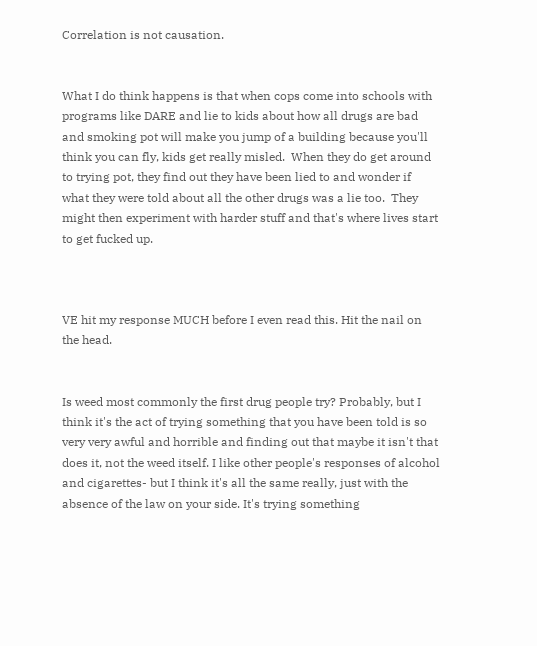Correlation is not causation.


What I do think happens is that when cops come into schools with programs like DARE and lie to kids about how all drugs are bad and smoking pot will make you jump of a building because you'll think you can fly, kids get really misled.  When they do get around to trying pot, they find out they have been lied to and wonder if what they were told about all the other drugs was a lie too.  They might then experiment with harder stuff and that's where lives start to get fucked up.



VE hit my response MUCH before I even read this. Hit the nail on the head.


Is weed most commonly the first drug people try? Probably, but I think it's the act of trying something that you have been told is so very very awful and horrible and finding out that maybe it isn't that does it, not the weed itself. I like other people's responses of alcohol and cigarettes- but I think it's all the same really, just with the absence of the law on your side. It's trying something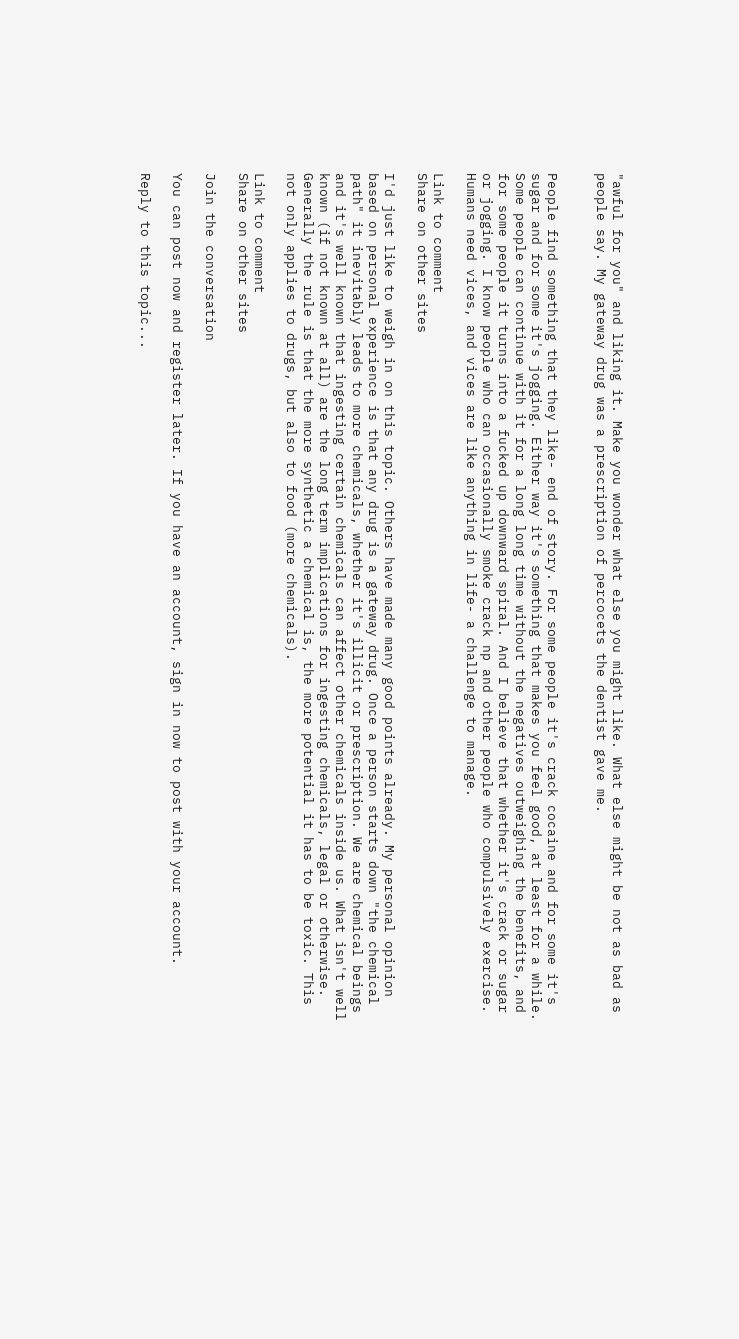"awful for you" and liking it. Make you wonder what else you might like. What else might be not as bad as people say. My gateway drug was a prescription of percocets the dentist gave me.


People find something that they like- end of story. For some people it's crack cocaine and for some it's sugar and for some it's jogging. Either way it's something that makes you feel good, at least for a while. Some people can continue with it for a long long time without the negatives outweighing the benefits, and for some people it turns into a fucked up downward spiral. And I believe that whether it's crack or sugar or jogging. I know people who can occasionally smoke crack np and other people who compulsively exercise. Humans need vices, and vices are like anything in life- a challenge to manage.

Link to comment
Share on other sites

I'd just like to weigh in on this topic. Others have made many good points already. My personal opinion based on personal experience is that any drug is a gateway drug. Once a person starts down "the chemical path" it inevitably leads to more chemicals, whether it's illicit or prescription. We are chemical beings and it's well known that ingesting certain chemicals can affect other chemicals inside us. What isn't well known (if not known at all) are the long term implications for ingesting chemicals, legal or otherwise. Generally the rule is that the more synthetic a chemical is, the more potential it has to be toxic. This not only applies to drugs, but also to food (more chemicals).

Link to comment
Share on other sites

Join the conversation

You can post now and register later. If you have an account, sign in now to post with your account.

Reply to this topic...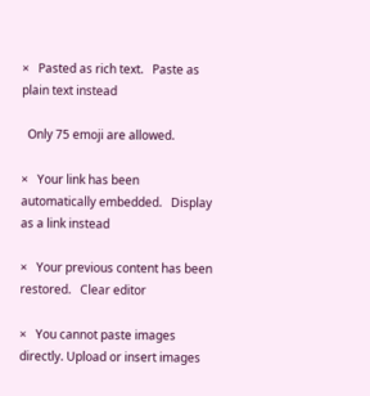×   Pasted as rich text.   Paste as plain text instead

  Only 75 emoji are allowed.

×   Your link has been automatically embedded.   Display as a link instead

×   Your previous content has been restored.   Clear editor

×   You cannot paste images directly. Upload or insert images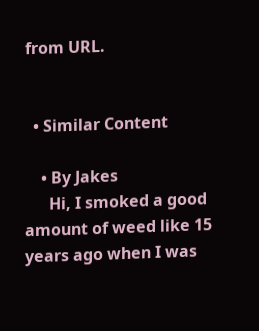from URL.


  • Similar Content

    • By Jakes
      Hi, I smoked a good amount of weed like 15 years ago when I was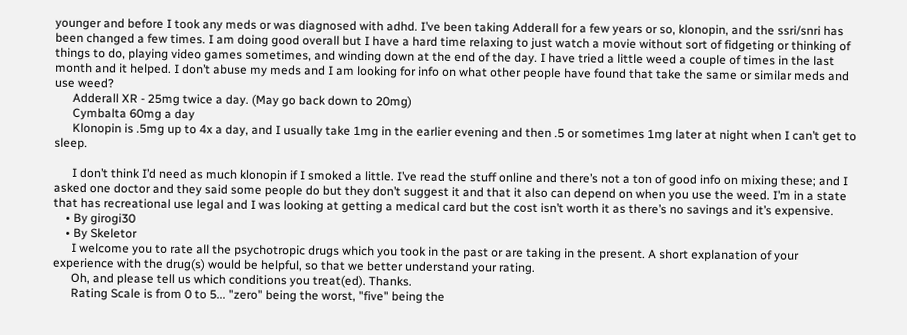younger and before I took any meds or was diagnosed with adhd. I’ve been taking Adderall for a few years or so, klonopin, and the ssri/snri has been changed a few times. I am doing good overall but I have a hard time relaxing to just watch a movie without sort of fidgeting or thinking of things to do, playing video games sometimes, and winding down at the end of the day. I have tried a little weed a couple of times in the last month and it helped. I don’t abuse my meds and I am looking for info on what other people have found that take the same or similar meds and use weed?
      Adderall XR - 25mg twice a day. (May go back down to 20mg)
      Cymbalta 60mg a day
      Klonopin is .5mg up to 4x a day, and I usually take 1mg in the earlier evening and then .5 or sometimes 1mg later at night when I can’t get to sleep.

      I don’t think I’d need as much klonopin if I smoked a little. I’ve read the stuff online and there’s not a ton of good info on mixing these; and I asked one doctor and they said some people do but they don’t suggest it and that it also can depend on when you use the weed. I’m in a state that has recreational use legal and I was looking at getting a medical card but the cost isn’t worth it as there’s no savings and it’s expensive.
    • By girogi30
    • By Skeletor
      I welcome you to rate all the psychotropic drugs which you took in the past or are taking in the present. A short explanation of your experience with the drug(s) would be helpful, so that we better understand your rating.
      Oh, and please tell us which conditions you treat(ed). Thanks.
      Rating Scale is from 0 to 5... "zero" being the worst, "five" being the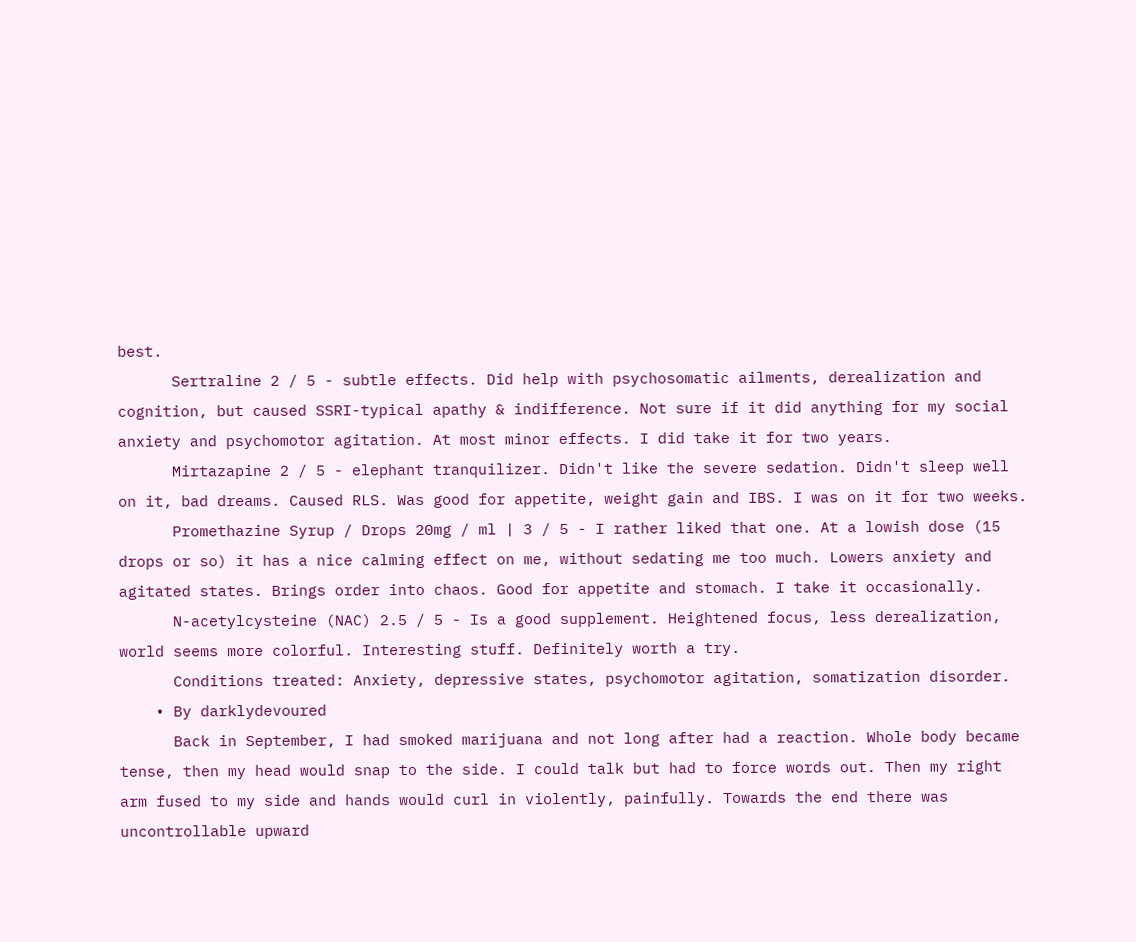best.
      Sertraline 2 / 5 - subtle effects. Did help with psychosomatic ailments, derealization and cognition, but caused SSRI-typical apathy & indifference. Not sure if it did anything for my social anxiety and psychomotor agitation. At most minor effects. I did take it for two years.
      Mirtazapine 2 / 5 - elephant tranquilizer. Didn't like the severe sedation. Didn't sleep well on it, bad dreams. Caused RLS. Was good for appetite, weight gain and IBS. I was on it for two weeks.
      Promethazine Syrup / Drops 20mg / ml | 3 / 5 - I rather liked that one. At a lowish dose (15 drops or so) it has a nice calming effect on me, without sedating me too much. Lowers anxiety and agitated states. Brings order into chaos. Good for appetite and stomach. I take it occasionally.
      N-acetylcysteine (NAC) 2.5 / 5 - Is a good supplement. Heightened focus, less derealization, world seems more colorful. Interesting stuff. Definitely worth a try.
      Conditions treated: Anxiety, depressive states, psychomotor agitation, somatization disorder.
    • By darklydevoured
      Back in September, I had smoked marijuana and not long after had a reaction. Whole body became tense, then my head would snap to the side. I could talk but had to force words out. Then my right arm fused to my side and hands would curl in violently, painfully. Towards the end there was uncontrollable upward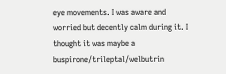eye movements. I was aware and worried but decently calm during it. I thought it was maybe a buspirone/trileptal/welbutrin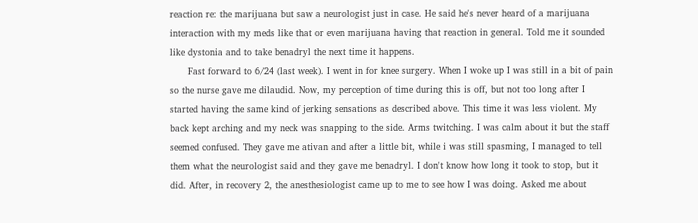reaction re: the marijuana but saw a neurologist just in case. He said he's never heard of a marijuana interaction with my meds like that or even marijuana having that reaction in general. Told me it sounded like dystonia and to take benadryl the next time it happens.
      Fast forward to 6/24 (last week). I went in for knee surgery. When I woke up I was still in a bit of pain so the nurse gave me dilaudid. Now, my perception of time during this is off, but not too long after I started having the same kind of jerking sensations as described above. This time it was less violent. My back kept arching and my neck was snapping to the side. Arms twitching. I was calm about it but the staff seemed confused. They gave me ativan and after a little bit, while i was still spasming, I managed to tell them what the neurologist said and they gave me benadryl. I don't know how long it took to stop, but it did. After, in recovery 2, the anesthesiologist came up to me to see how I was doing. Asked me about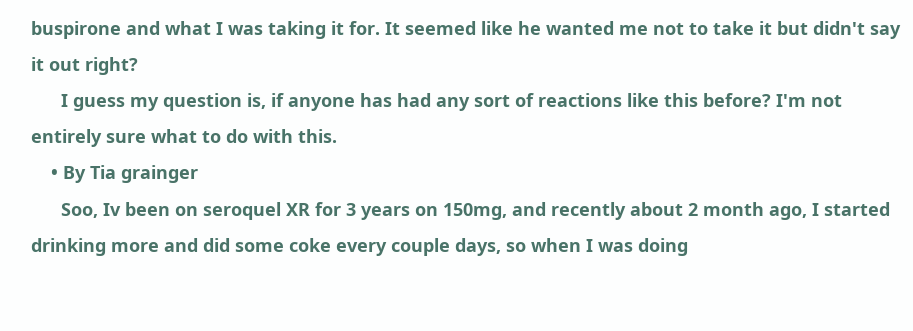buspirone and what I was taking it for. It seemed like he wanted me not to take it but didn't say it out right?
      I guess my question is, if anyone has had any sort of reactions like this before? I'm not entirely sure what to do with this.
    • By Tia grainger
      Soo, Iv been on seroquel XR for 3 years on 150mg, and recently about 2 month ago, I started drinking more and did some coke every couple days, so when I was doing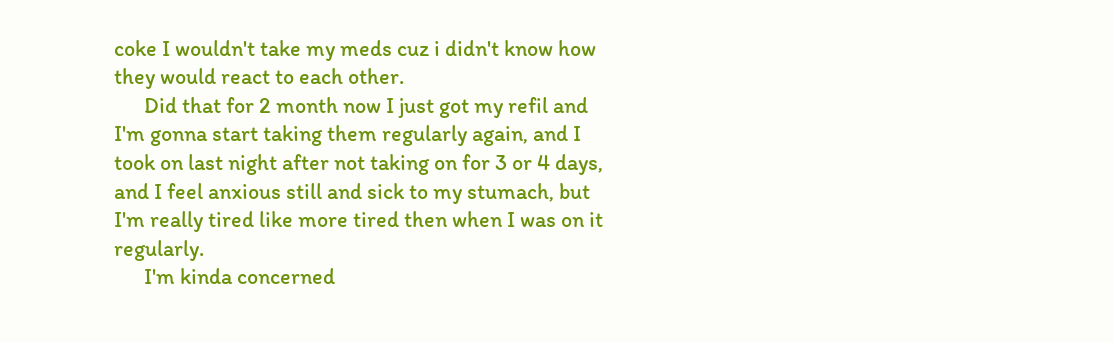coke I wouldn't take my meds cuz i didn't know how they would react to each other.
      Did that for 2 month now I just got my refil and I'm gonna start taking them regularly again, and I took on last night after not taking on for 3 or 4 days, and I feel anxious still and sick to my stumach, but I'm really tired like more tired then when I was on it regularly.
      I'm kinda concerned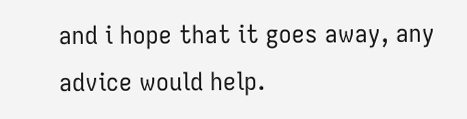and i hope that it goes away, any advice would help.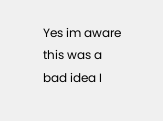Yes im aware this was a bad idea I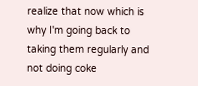realize that now which is why I'm going back to taking them regularly and not doing coke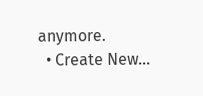anymore.
  • Create New...